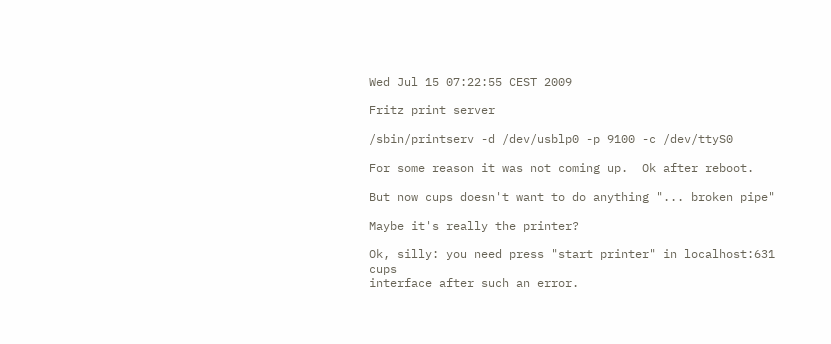Wed Jul 15 07:22:55 CEST 2009

Fritz print server

/sbin/printserv -d /dev/usblp0 -p 9100 -c /dev/ttyS0

For some reason it was not coming up.  Ok after reboot.

But now cups doesn't want to do anything "... broken pipe"

Maybe it's really the printer?

Ok, silly: you need press "start printer" in localhost:631 cups
interface after such an error.